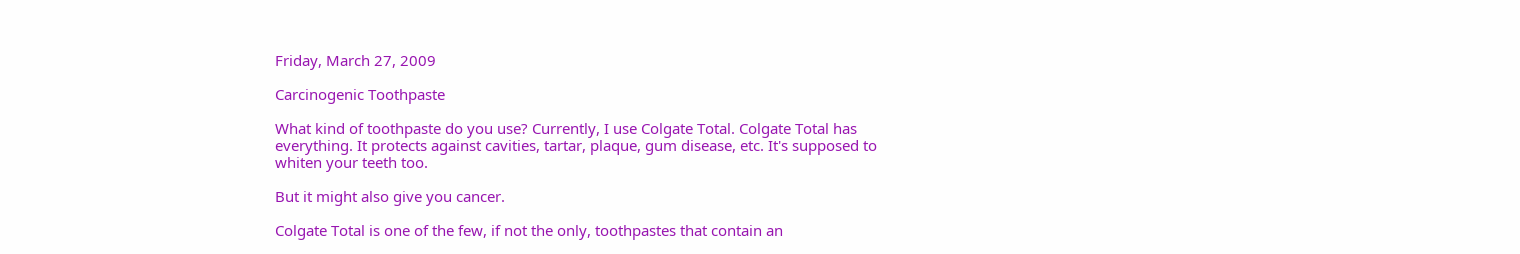Friday, March 27, 2009

Carcinogenic Toothpaste

What kind of toothpaste do you use? Currently, I use Colgate Total. Colgate Total has everything. It protects against cavities, tartar, plaque, gum disease, etc. It's supposed to whiten your teeth too.

But it might also give you cancer.

Colgate Total is one of the few, if not the only, toothpastes that contain an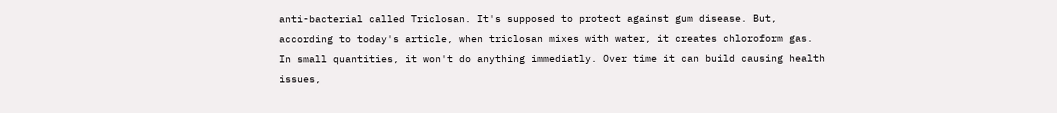anti-bacterial called Triclosan. It's supposed to protect against gum disease. But, according to today's article, when triclosan mixes with water, it creates chloroform gas. In small quantities, it won't do anything immediatly. Over time it can build causing health issues,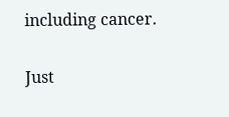including cancer.

Just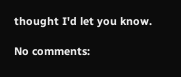thought I'd let you know.

No comments: